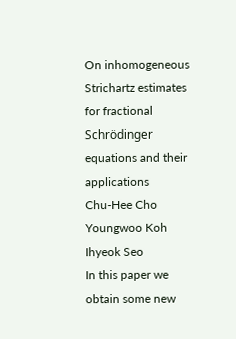On inhomogeneous Strichartz estimates for fractional Schrödinger equations and their applications
Chu-Hee Cho Youngwoo Koh Ihyeok Seo
In this paper we obtain some new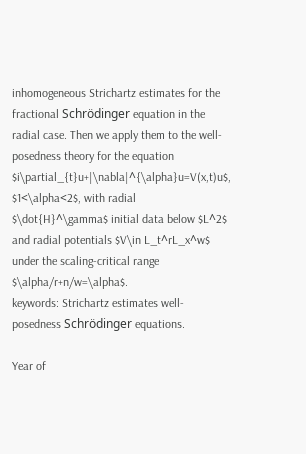inhomogeneous Strichartz estimates for the fractional Schrödinger equation in the radial case. Then we apply them to the well-posedness theory for the equation $i\partial_{t}u+|\nabla|^{\alpha}u=V(x,t)u$, $1<\alpha<2$, with radial $\dot{H}^\gamma$ initial data below $L^2$ and radial potentials $V\in L_t^rL_x^w$ under the scaling-critical range $\alpha/r+n/w=\alpha$.
keywords: Strichartz estimates well-posedness Schrödinger equations.

Year of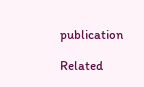publication

Related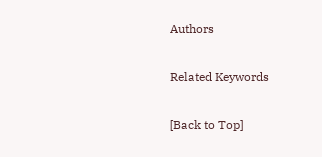Authors

Related Keywords

[Back to Top]